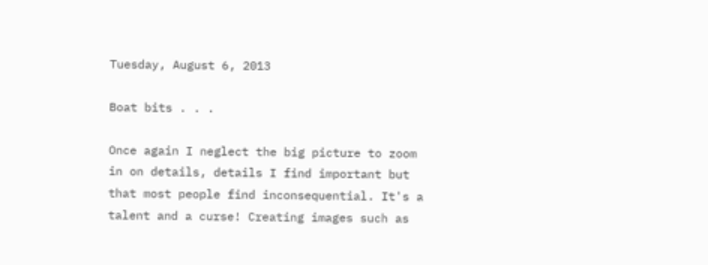Tuesday, August 6, 2013

Boat bits . . .

Once again I neglect the big picture to zoom in on details, details I find important but that most people find inconsequential. It's a talent and a curse! Creating images such as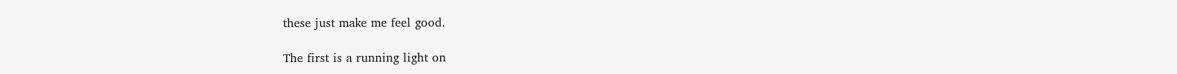these just make me feel good.

The first is a running light on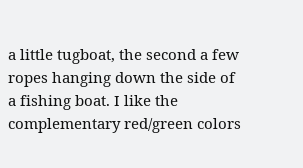a little tugboat, the second a few ropes hanging down the side of a fishing boat. I like the complementary red/green colors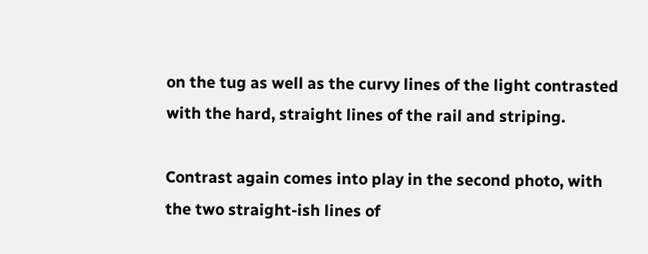on the tug as well as the curvy lines of the light contrasted with the hard, straight lines of the rail and striping.

Contrast again comes into play in the second photo, with the two straight-ish lines of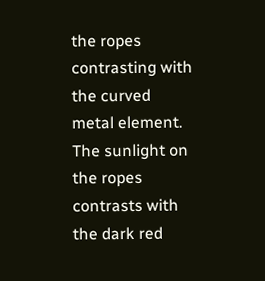the ropes contrasting with the curved metal element. The sunlight on the ropes contrasts with the dark red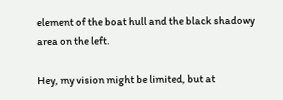element of the boat hull and the black shadowy area on the left.

Hey, my vision might be limited, but at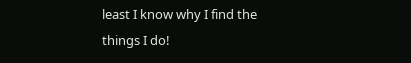least I know why I find the things I do!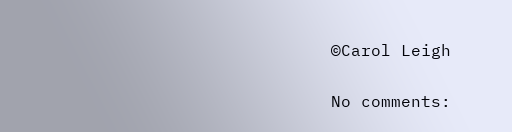©Carol Leigh

No comments: